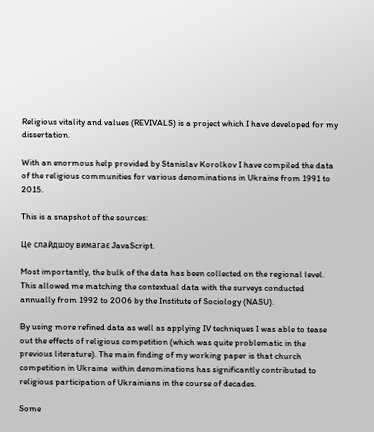Religious vitality and values (REVIVALS) is a project which I have developed for my dissertation.

With an enormous help provided by Stanislav Korolkov I have compiled the data of the religious communities for various denominations in Ukraine from 1991 to 2015.

This is a snapshot of the sources:

Це слайдшоу вимагає JavaScript.

Most importantly, the bulk of the data has been collected on the regional level. This allowed me matching the contextual data with the surveys conducted annually from 1992 to 2006 by the Institute of Sociology (NASU).

By using more refined data as well as applying IV techniques I was able to tease out the effects of religious competition (which was quite problematic in the previous literature). The main finding of my working paper is that church competition in Ukraine  within denominations has significantly contributed to religious participation of Ukrainians in the course of decades.

Some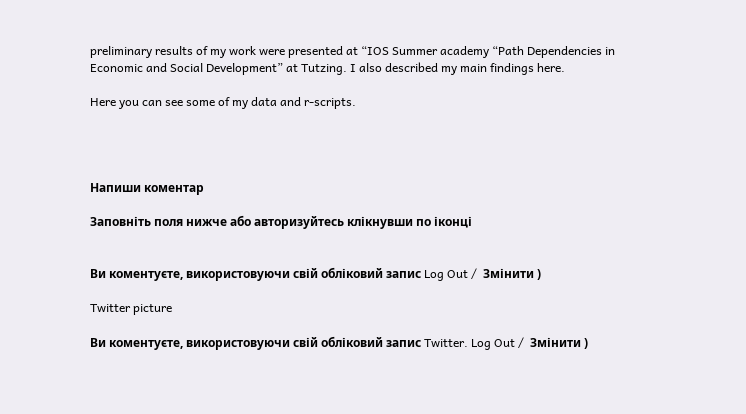preliminary results of my work were presented at “IOS Summer academy “Path Dependencies in Economic and Social Development” at Tutzing. I also described my main findings here.

Here you can see some of my data and r-scripts.




Напиши коментар

Заповніть поля нижче або авторизуйтесь клікнувши по іконці


Ви коментуєте, використовуючи свій обліковий запис Log Out /  Змінити )

Twitter picture

Ви коментуєте, використовуючи свій обліковий запис Twitter. Log Out /  Змінити )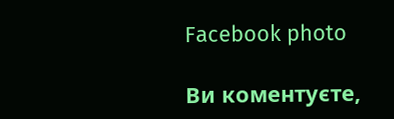Facebook photo

Ви коментуєте,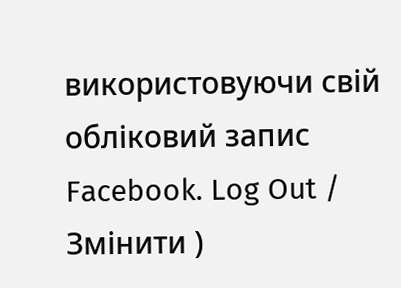використовуючи свій обліковий запис Facebook. Log Out /  Змінити )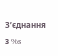З’єднання з %s